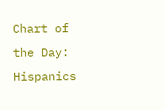Chart of the Day: Hispanics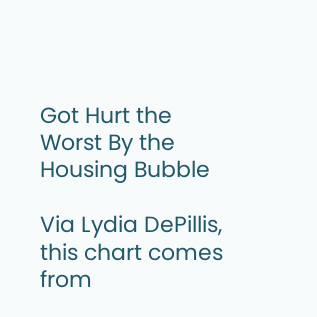Got Hurt the Worst By the Housing Bubble

Via Lydia DePillis, this chart comes from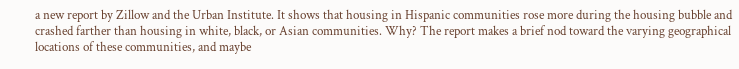a new report by Zillow and the Urban Institute. It shows that housing in Hispanic communities rose more during the housing bubble and crashed farther than housing in white, black, or Asian communities. Why? The report makes a brief nod toward the varying geographical locations of these communities, and maybe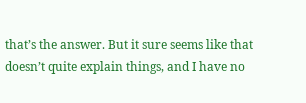that’s the answer. But it sure seems like that doesn’t quite explain things, and I have no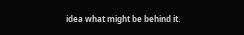idea what might be behind it.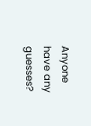Anyone have any guesses?